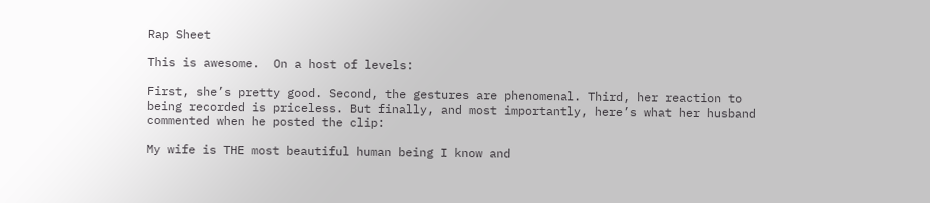Rap Sheet

This is awesome.  On a host of levels:

First, she’s pretty good. Second, the gestures are phenomenal. Third, her reaction to being recorded is priceless. But finally, and most importantly, here’s what her husband commented when he posted the clip:

My wife is THE most beautiful human being I know and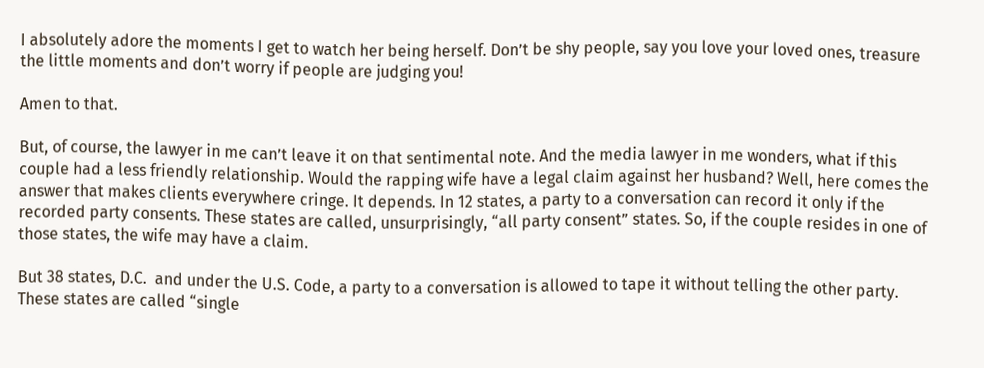I absolutely adore the moments I get to watch her being herself. Don’t be shy people, say you love your loved ones, treasure the little moments and don’t worry if people are judging you!

Amen to that.

But, of course, the lawyer in me can’t leave it on that sentimental note. And the media lawyer in me wonders, what if this couple had a less friendly relationship. Would the rapping wife have a legal claim against her husband? Well, here comes the answer that makes clients everywhere cringe. It depends. In 12 states, a party to a conversation can record it only if the recorded party consents. These states are called, unsurprisingly, “all party consent” states. So, if the couple resides in one of those states, the wife may have a claim.

But 38 states, D.C.  and under the U.S. Code, a party to a conversation is allowed to tape it without telling the other party.  These states are called “single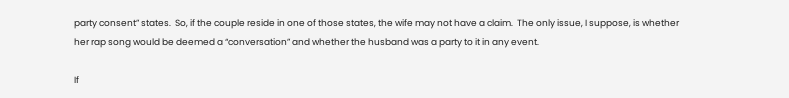party consent” states.  So, if the couple reside in one of those states, the wife may not have a claim.  The only issue, I suppose, is whether her rap song would be deemed a “conversation” and whether the husband was a party to it in any event.

If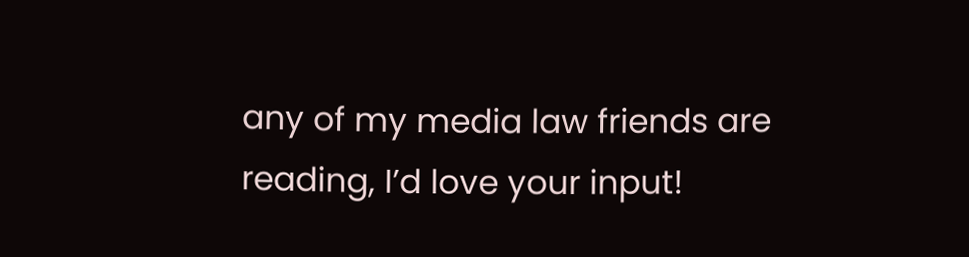any of my media law friends are reading, I’d love your input!